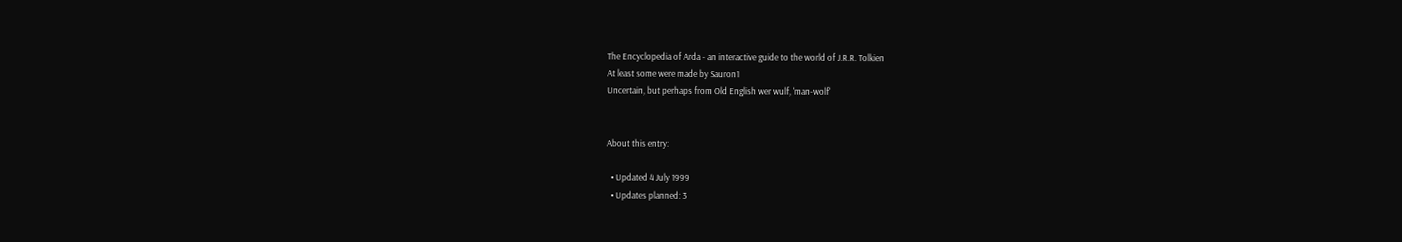The Encyclopedia of Arda - an interactive guide to the world of J.R.R. Tolkien
At least some were made by Sauron1
Uncertain, but perhaps from Old English wer wulf, 'man-wolf'


About this entry:

  • Updated 4 July 1999
  • Updates planned: 3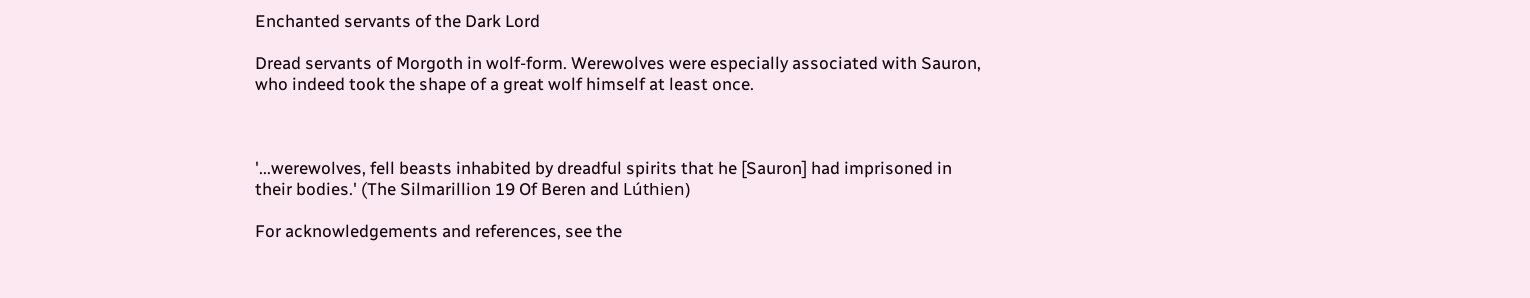Enchanted servants of the Dark Lord

Dread servants of Morgoth in wolf-form. Werewolves were especially associated with Sauron, who indeed took the shape of a great wolf himself at least once.



'...werewolves, fell beasts inhabited by dreadful spirits that he [Sauron] had imprisoned in their bodies.' (The Silmarillion 19 Of Beren and Lúthien)

For acknowledgements and references, see the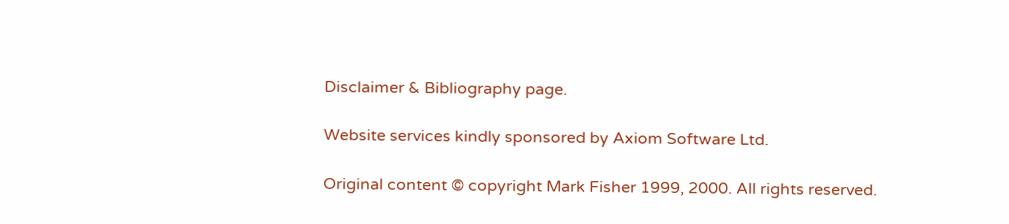Disclaimer & Bibliography page.

Website services kindly sponsored by Axiom Software Ltd.

Original content © copyright Mark Fisher 1999, 2000. All rights reserved.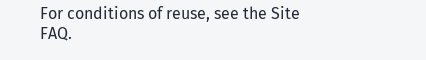For conditions of reuse, see the Site FAQ.